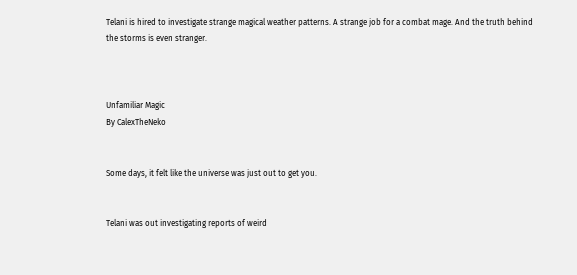Telani is hired to investigate strange magical weather patterns. A strange job for a combat mage. And the truth behind the storms is even stranger.



Unfamiliar Magic
By CalexTheNeko


Some days, it felt like the universe was just out to get you.


Telani was out investigating reports of weird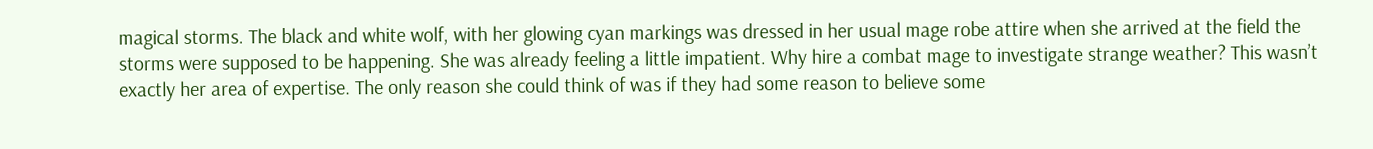magical storms. The black and white wolf, with her glowing cyan markings was dressed in her usual mage robe attire when she arrived at the field the storms were supposed to be happening. She was already feeling a little impatient. Why hire a combat mage to investigate strange weather? This wasn’t exactly her area of expertise. The only reason she could think of was if they had some reason to believe some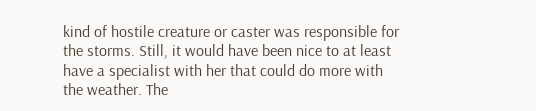kind of hostile creature or caster was responsible for the storms. Still, it would have been nice to at least have a specialist with her that could do more with the weather. The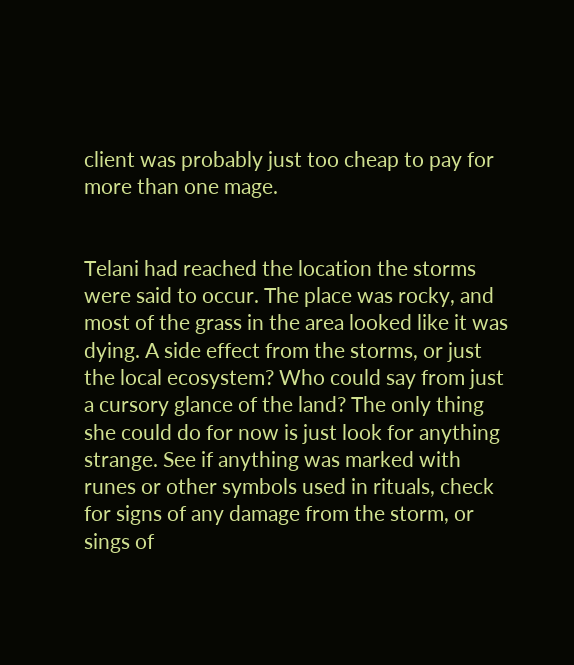client was probably just too cheap to pay for more than one mage.


Telani had reached the location the storms were said to occur. The place was rocky, and most of the grass in the area looked like it was dying. A side effect from the storms, or just the local ecosystem? Who could say from just a cursory glance of the land? The only thing she could do for now is just look for anything strange. See if anything was marked with runes or other symbols used in rituals, check for signs of any damage from the storm, or sings of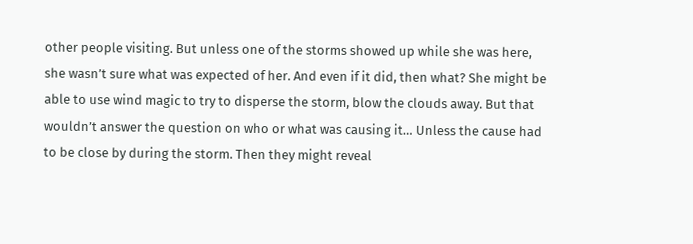other people visiting. But unless one of the storms showed up while she was here, she wasn’t sure what was expected of her. And even if it did, then what? She might be able to use wind magic to try to disperse the storm, blow the clouds away. But that wouldn’t answer the question on who or what was causing it… Unless the cause had to be close by during the storm. Then they might reveal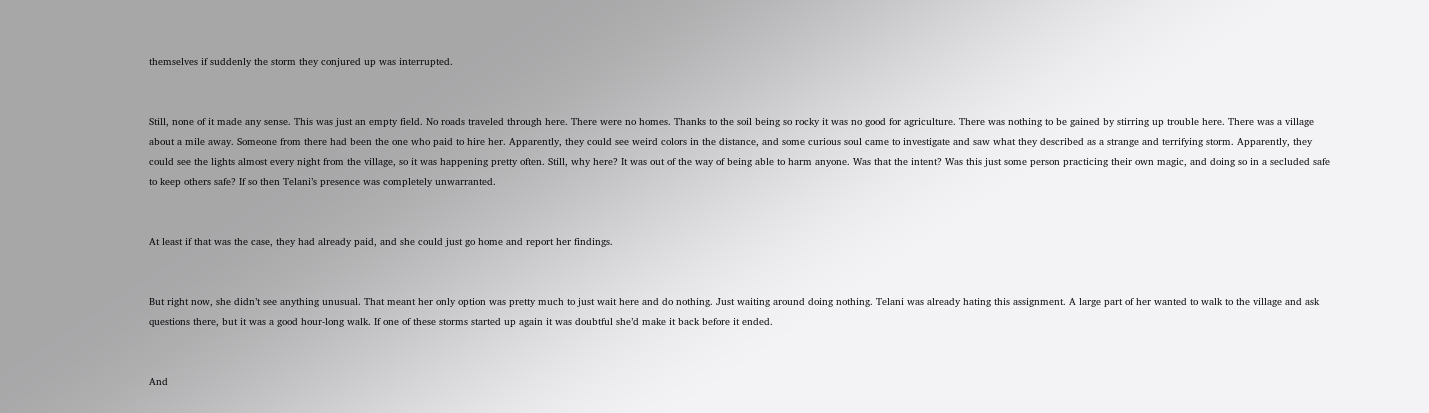themselves if suddenly the storm they conjured up was interrupted.


Still, none of it made any sense. This was just an empty field. No roads traveled through here. There were no homes. Thanks to the soil being so rocky it was no good for agriculture. There was nothing to be gained by stirring up trouble here. There was a village about a mile away. Someone from there had been the one who paid to hire her. Apparently, they could see weird colors in the distance, and some curious soul came to investigate and saw what they described as a strange and terrifying storm. Apparently, they could see the lights almost every night from the village, so it was happening pretty often. Still, why here? It was out of the way of being able to harm anyone. Was that the intent? Was this just some person practicing their own magic, and doing so in a secluded safe to keep others safe? If so then Telani’s presence was completely unwarranted.


At least if that was the case, they had already paid, and she could just go home and report her findings.


But right now, she didn’t see anything unusual. That meant her only option was pretty much to just wait here and do nothing. Just waiting around doing nothing. Telani was already hating this assignment. A large part of her wanted to walk to the village and ask questions there, but it was a good hour-long walk. If one of these storms started up again it was doubtful she’d make it back before it ended.


And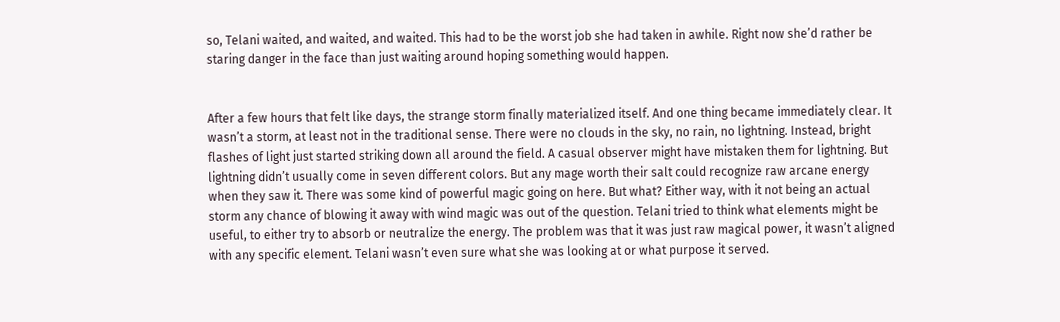so, Telani waited, and waited, and waited. This had to be the worst job she had taken in awhile. Right now she’d rather be staring danger in the face than just waiting around hoping something would happen.


After a few hours that felt like days, the strange storm finally materialized itself. And one thing became immediately clear. It wasn’t a storm, at least not in the traditional sense. There were no clouds in the sky, no rain, no lightning. Instead, bright flashes of light just started striking down all around the field. A casual observer might have mistaken them for lightning. But lightning didn’t usually come in seven different colors. But any mage worth their salt could recognize raw arcane energy when they saw it. There was some kind of powerful magic going on here. But what? Either way, with it not being an actual storm any chance of blowing it away with wind magic was out of the question. Telani tried to think what elements might be useful, to either try to absorb or neutralize the energy. The problem was that it was just raw magical power, it wasn’t aligned with any specific element. Telani wasn’t even sure what she was looking at or what purpose it served.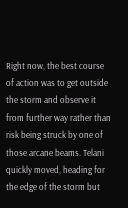Right now, the best course of action was to get outside the storm and observe it from further way rather than risk being struck by one of those arcane beams. Telani quickly moved, heading for the edge of the storm but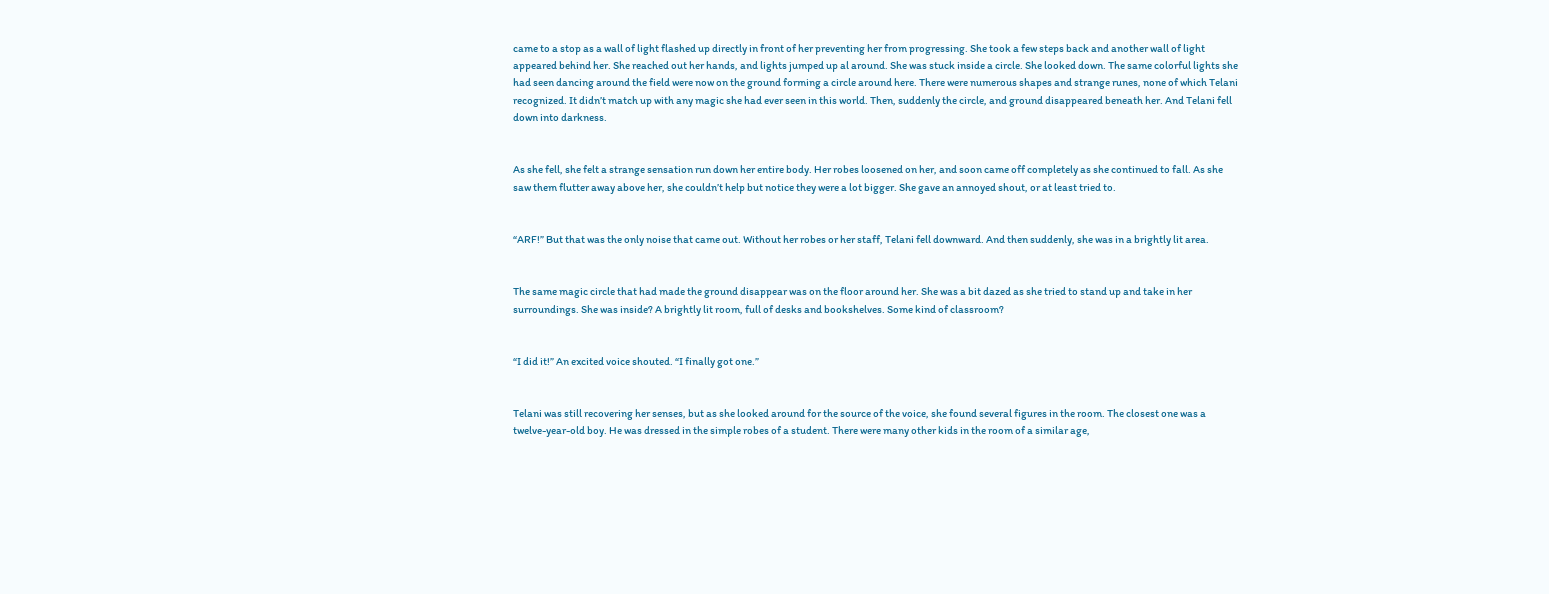came to a stop as a wall of light flashed up directly in front of her preventing her from progressing. She took a few steps back and another wall of light appeared behind her. She reached out her hands, and lights jumped up al around. She was stuck inside a circle. She looked down. The same colorful lights she had seen dancing around the field were now on the ground forming a circle around here. There were numerous shapes and strange runes, none of which Telani recognized. It didn’t match up with any magic she had ever seen in this world. Then, suddenly the circle, and ground disappeared beneath her. And Telani fell down into darkness.


As she fell, she felt a strange sensation run down her entire body. Her robes loosened on her, and soon came off completely as she continued to fall. As she saw them flutter away above her, she couldn’t help but notice they were a lot bigger. She gave an annoyed shout, or at least tried to.


“ARF!” But that was the only noise that came out. Without her robes or her staff, Telani fell downward. And then suddenly, she was in a brightly lit area.


The same magic circle that had made the ground disappear was on the floor around her. She was a bit dazed as she tried to stand up and take in her surroundings. She was inside? A brightly lit room, full of desks and bookshelves. Some kind of classroom?


“I did it!” An excited voice shouted. “I finally got one.”


Telani was still recovering her senses, but as she looked around for the source of the voice, she found several figures in the room. The closest one was a twelve-year-old boy. He was dressed in the simple robes of a student. There were many other kids in the room of a similar age,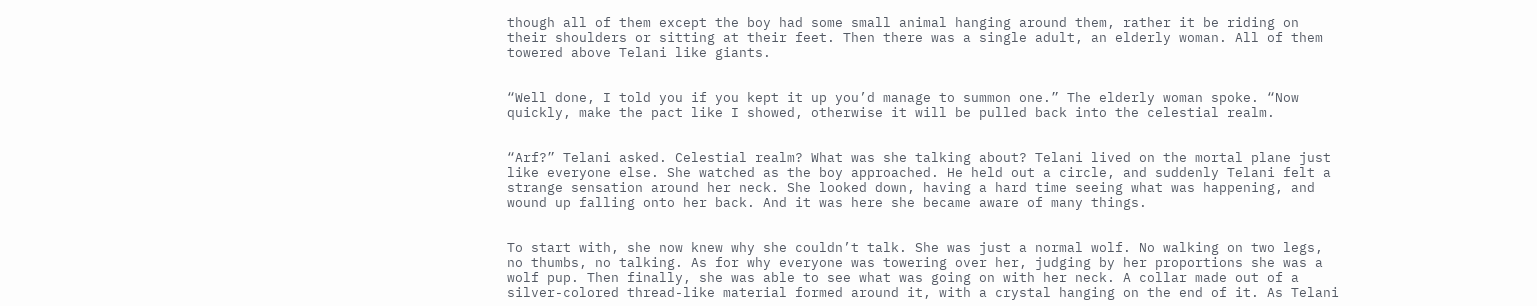though all of them except the boy had some small animal hanging around them, rather it be riding on their shoulders or sitting at their feet. Then there was a single adult, an elderly woman. All of them towered above Telani like giants.


“Well done, I told you if you kept it up you’d manage to summon one.” The elderly woman spoke. “Now quickly, make the pact like I showed, otherwise it will be pulled back into the celestial realm.


“Arf?” Telani asked. Celestial realm? What was she talking about? Telani lived on the mortal plane just like everyone else. She watched as the boy approached. He held out a circle, and suddenly Telani felt a strange sensation around her neck. She looked down, having a hard time seeing what was happening, and wound up falling onto her back. And it was here she became aware of many things.


To start with, she now knew why she couldn’t talk. She was just a normal wolf. No walking on two legs, no thumbs, no talking. As for why everyone was towering over her, judging by her proportions she was a wolf pup. Then finally, she was able to see what was going on with her neck. A collar made out of a silver-colored thread-like material formed around it, with a crystal hanging on the end of it. As Telani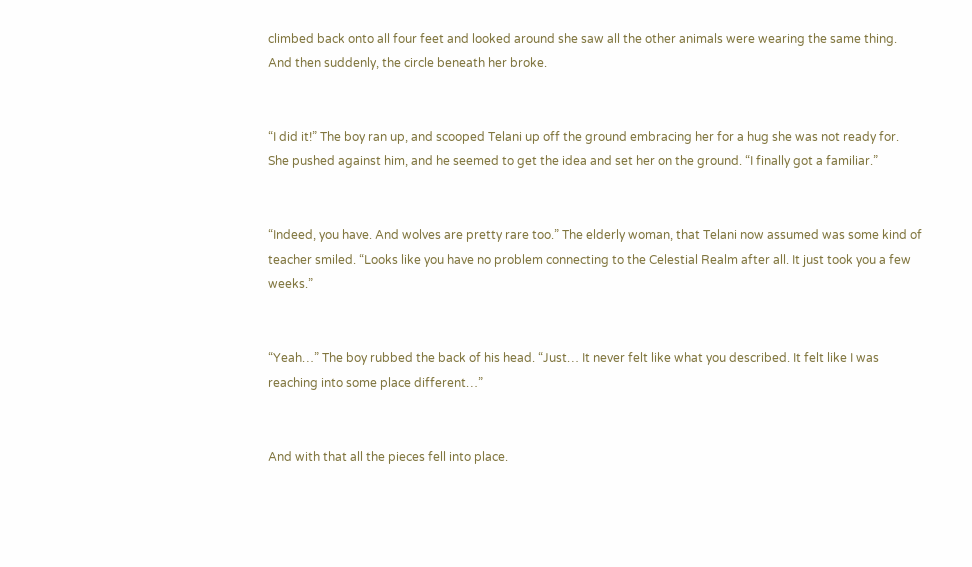climbed back onto all four feet and looked around she saw all the other animals were wearing the same thing. And then suddenly, the circle beneath her broke.


“I did it!” The boy ran up, and scooped Telani up off the ground embracing her for a hug she was not ready for. She pushed against him, and he seemed to get the idea and set her on the ground. “I finally got a familiar.”


“Indeed, you have. And wolves are pretty rare too.” The elderly woman, that Telani now assumed was some kind of teacher smiled. “Looks like you have no problem connecting to the Celestial Realm after all. It just took you a few weeks.”


“Yeah…” The boy rubbed the back of his head. “Just… It never felt like what you described. It felt like I was reaching into some place different…”


And with that all the pieces fell into place.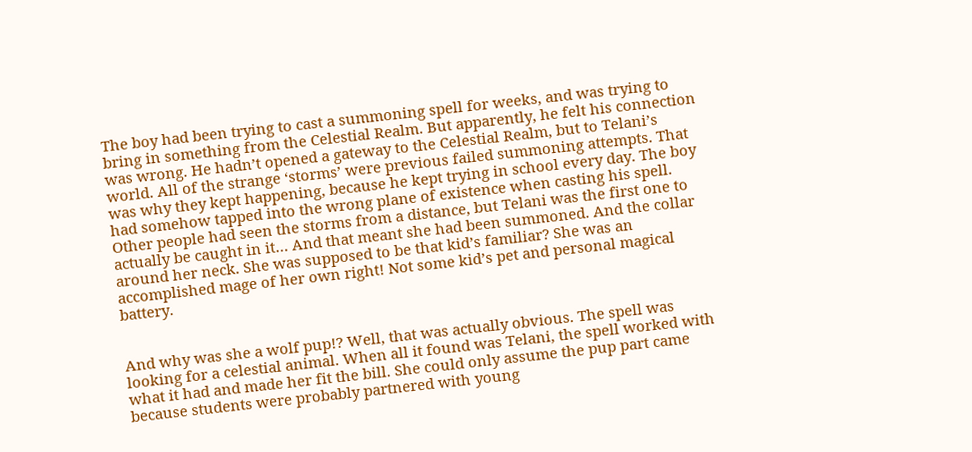The boy had been trying to cast a summoning spell for weeks, and was trying to bring in something from the Celestial Realm. But apparently, he felt his connection was wrong. He hadn’t opened a gateway to the Celestial Realm, but to Telani’s world. All of the strange ‘storms’ were previous failed summoning attempts. That was why they kept happening, because he kept trying in school every day. The boy had somehow tapped into the wrong plane of existence when casting his spell. Other people had seen the storms from a distance, but Telani was the first one to actually be caught in it… And that meant she had been summoned. And the collar around her neck. She was supposed to be that kid’s familiar? She was an accomplished mage of her own right! Not some kid’s pet and personal magical battery.


And why was she a wolf pup!? Well, that was actually obvious. The spell was looking for a celestial animal. When all it found was Telani, the spell worked with what it had and made her fit the bill. She could only assume the pup part came because students were probably partnered with young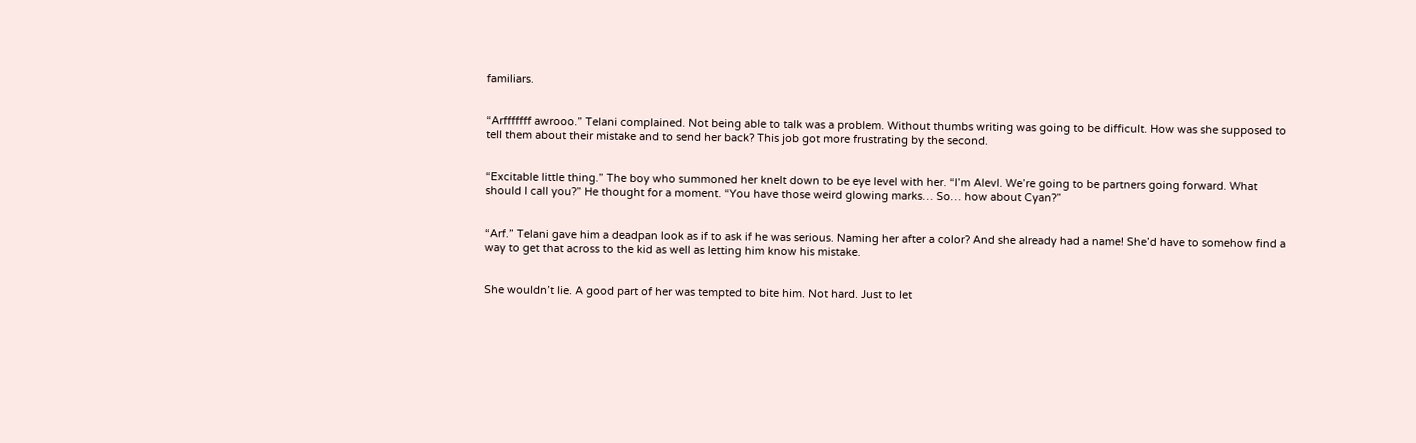familiars.


“Arfffffff awrooo.” Telani complained. Not being able to talk was a problem. Without thumbs writing was going to be difficult. How was she supposed to tell them about their mistake and to send her back? This job got more frustrating by the second.


“Excitable little thing.” The boy who summoned her knelt down to be eye level with her. “I’m Alevl. We’re going to be partners going forward. What should I call you?” He thought for a moment. “You have those weird glowing marks… So… how about Cyan?”


“Arf.” Telani gave him a deadpan look as if to ask if he was serious. Naming her after a color? And she already had a name! She’d have to somehow find a way to get that across to the kid as well as letting him know his mistake.


She wouldn’t lie. A good part of her was tempted to bite him. Not hard. Just to let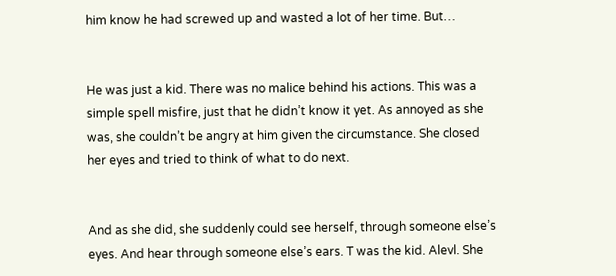him know he had screwed up and wasted a lot of her time. But…


He was just a kid. There was no malice behind his actions. This was a simple spell misfire, just that he didn’t know it yet. As annoyed as she was, she couldn’t be angry at him given the circumstance. She closed her eyes and tried to think of what to do next.


And as she did, she suddenly could see herself, through someone else’s eyes. And hear through someone else’s ears. T was the kid. Alevl. She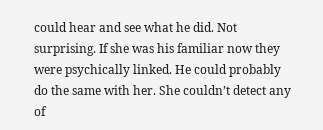could hear and see what he did. Not surprising. If she was his familiar now they were psychically linked. He could probably do the same with her. She couldn’t detect any of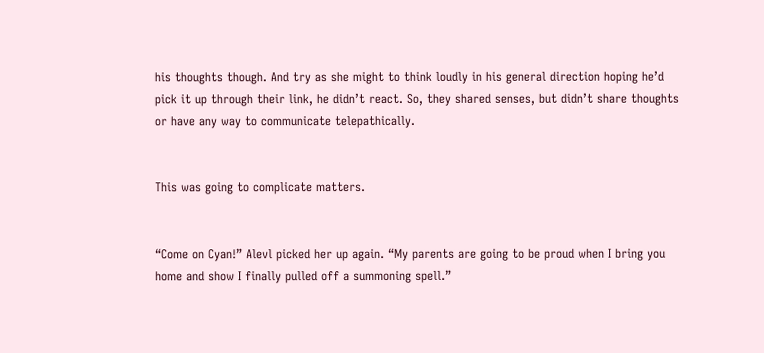his thoughts though. And try as she might to think loudly in his general direction hoping he’d pick it up through their link, he didn’t react. So, they shared senses, but didn’t share thoughts or have any way to communicate telepathically.


This was going to complicate matters.


“Come on Cyan!” Alevl picked her up again. “My parents are going to be proud when I bring you home and show I finally pulled off a summoning spell.”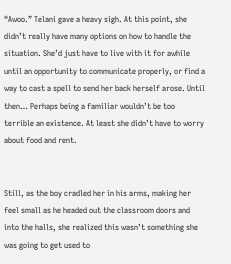“Awoo.” Telani gave a heavy sigh. At this point, she didn’t really have many options on how to handle the situation. She’d just have to live with it for awhile until an opportunity to communicate properly, or find a way to cast a spell to send her back herself arose. Until then… Perhaps being a familiar wouldn’t be too terrible an existence. At least she didn’t have to worry about food and rent.


Still, as the boy cradled her in his arms, making her feel small as he headed out the classroom doors and into the halls, she realized this wasn’t something she was going to get used to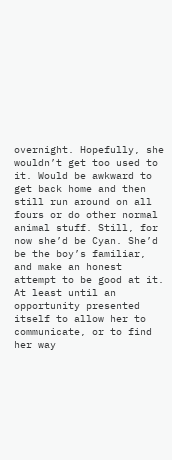overnight. Hopefully, she wouldn’t get too used to it. Would be awkward to get back home and then still run around on all fours or do other normal animal stuff. Still, for now she’d be Cyan. She’d be the boy’s familiar, and make an honest attempt to be good at it. At least until an opportunity presented itself to allow her to communicate, or to find her way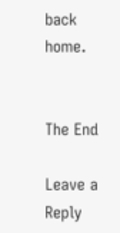back home.


The End

Leave a Reply